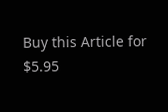Buy this Article for $5.95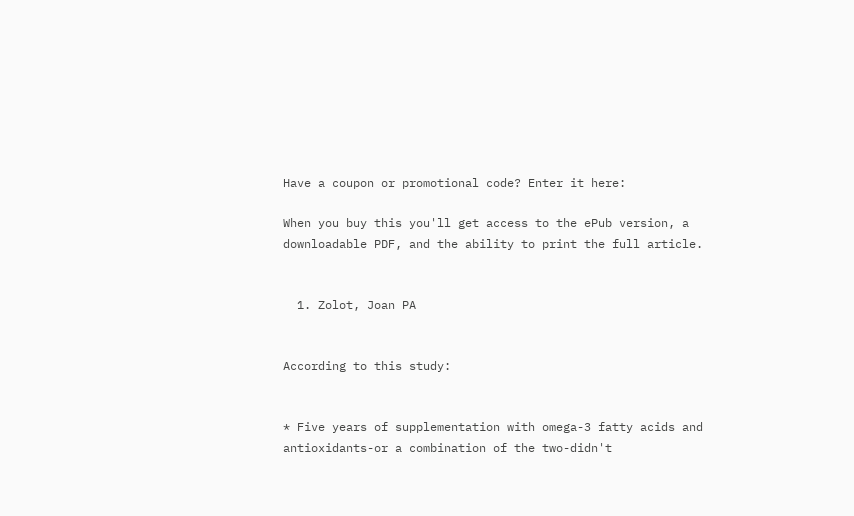Have a coupon or promotional code? Enter it here:

When you buy this you'll get access to the ePub version, a downloadable PDF, and the ability to print the full article.


  1. Zolot, Joan PA


According to this study:


* Five years of supplementation with omega-3 fatty acids and antioxidants-or a combination of the two-didn't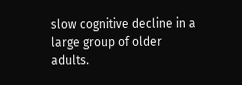slow cognitive decline in a large group of older adults.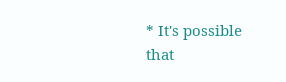* It's possible that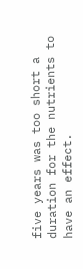five years was too short a duration for the nutrients to have an effect.